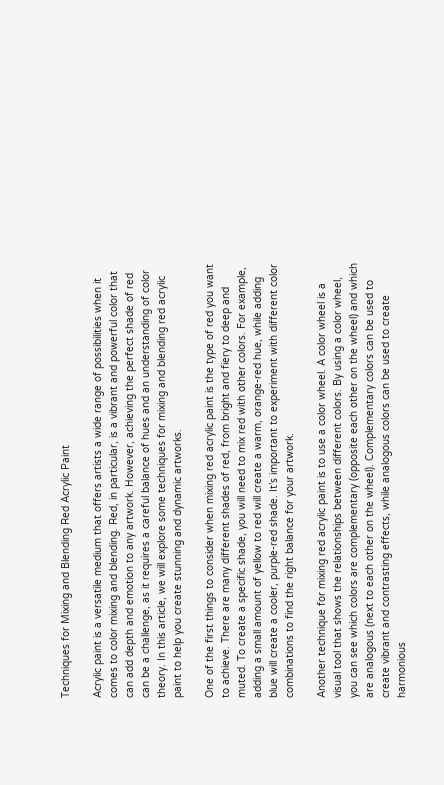Techniques for Mixing and Blending Red Acrylic Paint

Acrylic paint is a versatile medium that offers artists a wide range of possibilities when it comes to color mixing and blending. Red, in particular, is a vibrant and powerful color that can add depth and emotion to any artwork. However, achieving the perfect shade of red can be a challenge, as it requires a careful balance of hues and an understanding of color theory. In this article, we will explore some techniques for mixing and blending red acrylic paint to help you create stunning and dynamic artworks.

One of the first things to consider when mixing red acrylic paint is the type of red you want to achieve. There are many different shades of red, from bright and fiery to deep and muted. To create a specific shade, you will need to mix red with other colors. For example, adding a small amount of yellow to red will create a warm, orange-red hue, while adding blue will create a cooler, purple-red shade. It’s important to experiment with different color combinations to find the right balance for your artwork.

Another technique for mixing red acrylic paint is to use a color wheel. A color wheel is a visual tool that shows the relationships between different colors. By using a color wheel, you can see which colors are complementary (opposite each other on the wheel) and which are analogous (next to each other on the wheel). Complementary colors can be used to create vibrant and contrasting effects, while analogous colors can be used to create harmonious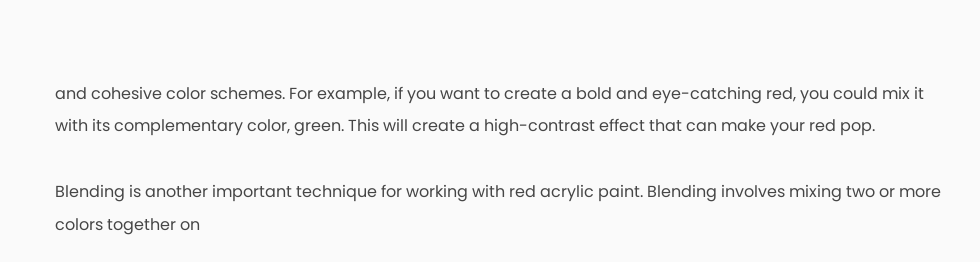and cohesive color schemes. For example, if you want to create a bold and eye-catching red, you could mix it with its complementary color, green. This will create a high-contrast effect that can make your red pop.

Blending is another important technique for working with red acrylic paint. Blending involves mixing two or more colors together on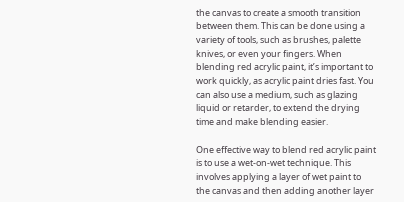the canvas to create a smooth transition between them. This can be done using a variety of tools, such as brushes, palette knives, or even your fingers. When blending red acrylic paint, it’s important to work quickly, as acrylic paint dries fast. You can also use a medium, such as glazing liquid or retarder, to extend the drying time and make blending easier.

One effective way to blend red acrylic paint is to use a wet-on-wet technique. This involves applying a layer of wet paint to the canvas and then adding another layer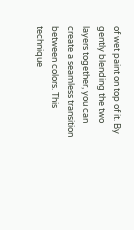of wet paint on top of it. By gently blending the two layers together, you can create a seamless transition between colors. This technique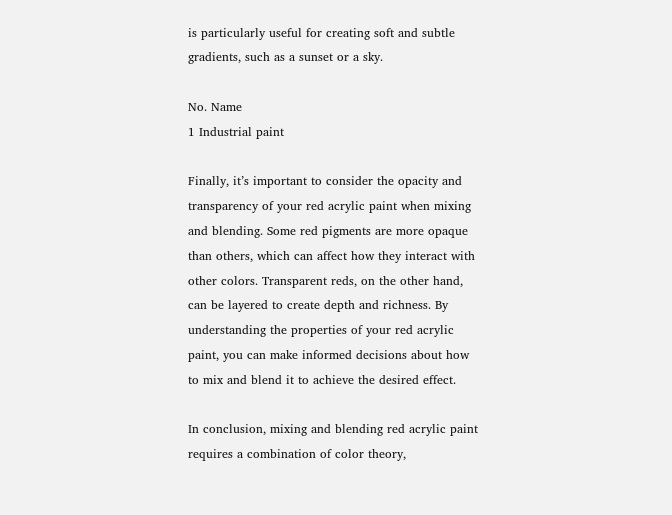is particularly useful for creating soft and subtle gradients, such as a sunset or a sky.

No. Name
1 Industrial paint

Finally, it’s important to consider the opacity and transparency of your red acrylic paint when mixing and blending. Some red pigments are more opaque than others, which can affect how they interact with other colors. Transparent reds, on the other hand, can be layered to create depth and richness. By understanding the properties of your red acrylic paint, you can make informed decisions about how to mix and blend it to achieve the desired effect.

In conclusion, mixing and blending red acrylic paint requires a combination of color theory,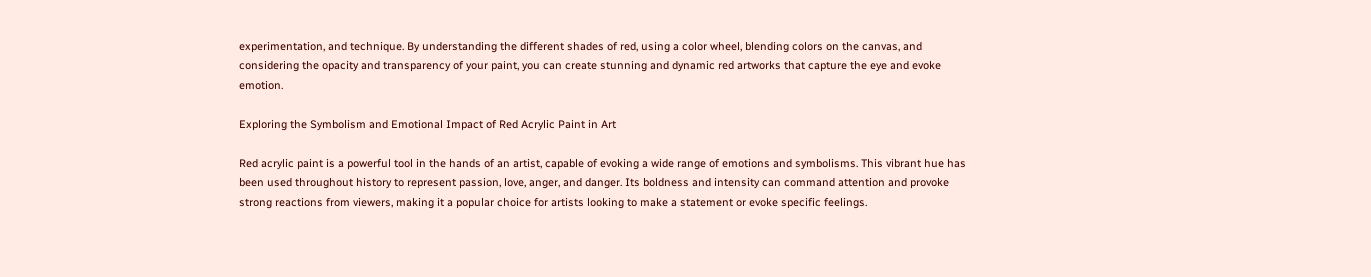experimentation, and technique. By understanding the different shades of red, using a color wheel, blending colors on the canvas, and considering the opacity and transparency of your paint, you can create stunning and dynamic red artworks that capture the eye and evoke emotion.

Exploring the Symbolism and Emotional Impact of Red Acrylic Paint in Art

Red acrylic paint is a powerful tool in the hands of an artist, capable of evoking a wide range of emotions and symbolisms. This vibrant hue has been used throughout history to represent passion, love, anger, and danger. Its boldness and intensity can command attention and provoke strong reactions from viewers, making it a popular choice for artists looking to make a statement or evoke specific feelings.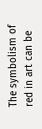The symbolism of red in art can be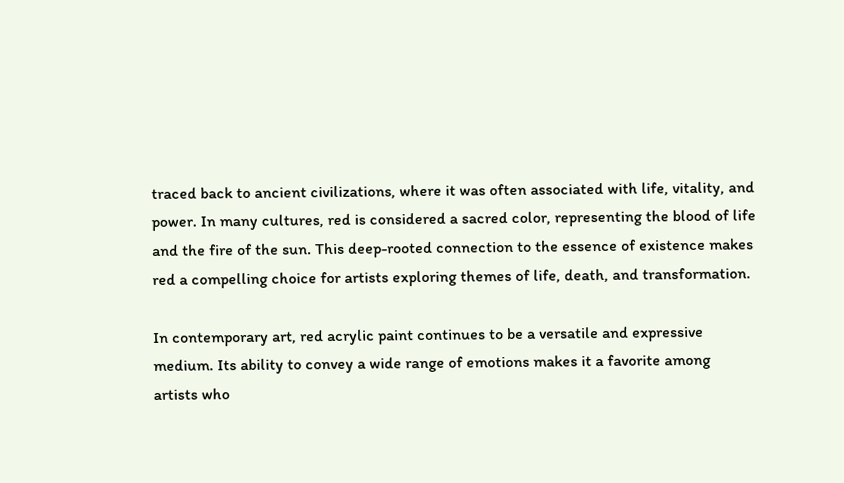traced back to ancient civilizations, where it was often associated with life, vitality, and power. In many cultures, red is considered a sacred color, representing the blood of life and the fire of the sun. This deep-rooted connection to the essence of existence makes red a compelling choice for artists exploring themes of life, death, and transformation.

In contemporary art, red acrylic paint continues to be a versatile and expressive medium. Its ability to convey a wide range of emotions makes it a favorite among artists who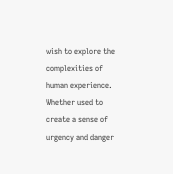wish to explore the complexities of human experience. Whether used to create a sense of urgency and danger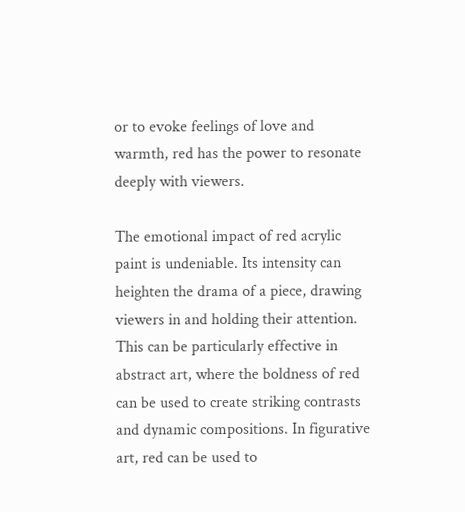or to evoke feelings of love and warmth, red has the power to resonate deeply with viewers.

The emotional impact of red acrylic paint is undeniable. Its intensity can heighten the drama of a piece, drawing viewers in and holding their attention. This can be particularly effective in abstract art, where the boldness of red can be used to create striking contrasts and dynamic compositions. In figurative art, red can be used to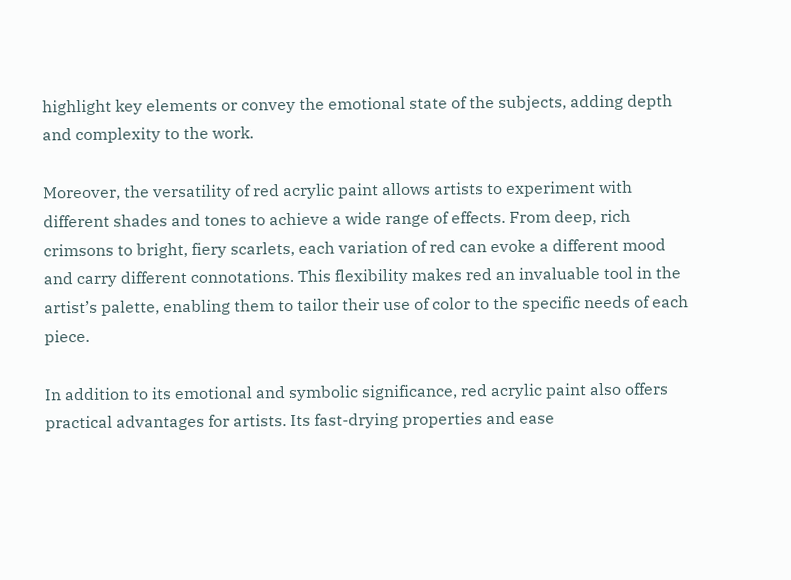highlight key elements or convey the emotional state of the subjects, adding depth and complexity to the work.

Moreover, the versatility of red acrylic paint allows artists to experiment with different shades and tones to achieve a wide range of effects. From deep, rich crimsons to bright, fiery scarlets, each variation of red can evoke a different mood and carry different connotations. This flexibility makes red an invaluable tool in the artist’s palette, enabling them to tailor their use of color to the specific needs of each piece.

In addition to its emotional and symbolic significance, red acrylic paint also offers practical advantages for artists. Its fast-drying properties and ease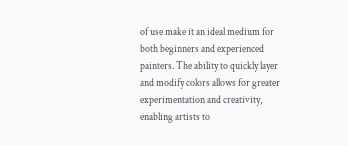of use make it an ideal medium for both beginners and experienced painters. The ability to quickly layer and modify colors allows for greater experimentation and creativity, enabling artists to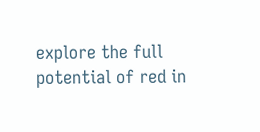explore the full potential of red in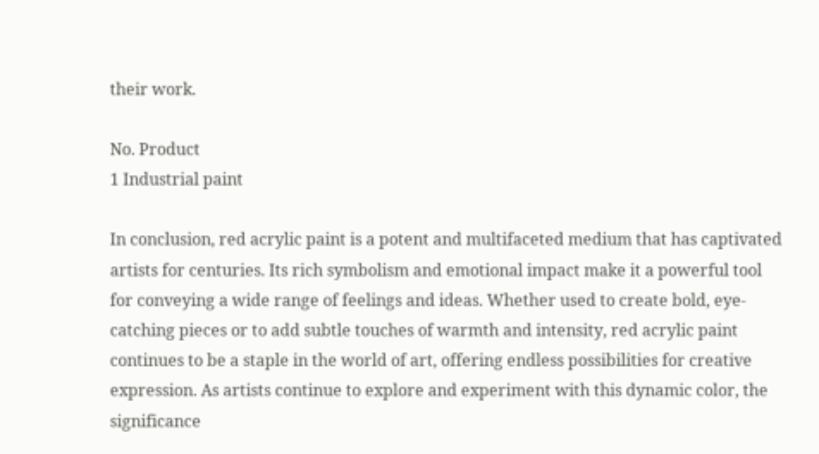their work.

No. Product
1 Industrial paint

In conclusion, red acrylic paint is a potent and multifaceted medium that has captivated artists for centuries. Its rich symbolism and emotional impact make it a powerful tool for conveying a wide range of feelings and ideas. Whether used to create bold, eye-catching pieces or to add subtle touches of warmth and intensity, red acrylic paint continues to be a staple in the world of art, offering endless possibilities for creative expression. As artists continue to explore and experiment with this dynamic color, the significance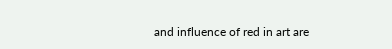and influence of red in art are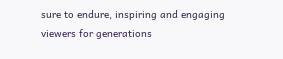sure to endure, inspiring and engaging viewers for generations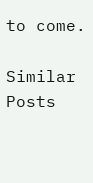to come.

Similar Posts